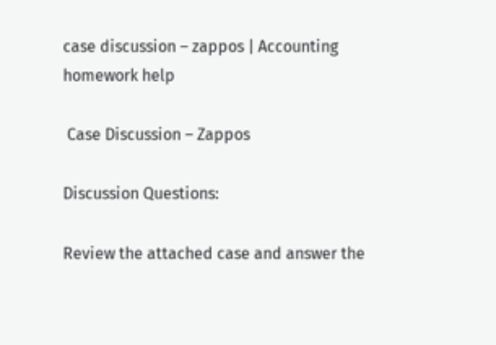case discussion – zappos | Accounting homework help

 Case Discussion – Zappos

Discussion Questions:

Review the attached case and answer the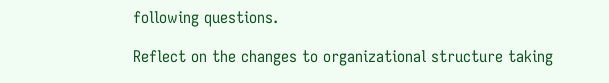following questions.

Reflect on the changes to organizational structure taking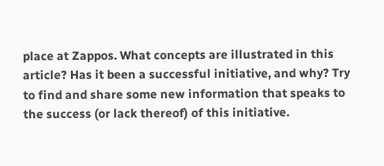place at Zappos. What concepts are illustrated in this article? Has it been a successful initiative, and why? Try to find and share some new information that speaks to the success (or lack thereof) of this initiative.